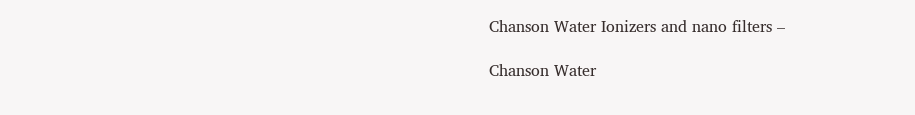Chanson Water Ionizers and nano filters –

Chanson Water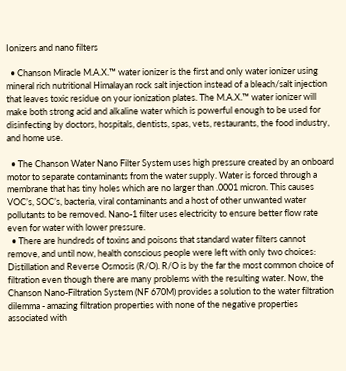Ionizers and nano filters

  • Chanson Miracle M.A.X.™ water ionizer is the first and only water ionizer using mineral rich nutritional Himalayan rock salt injection instead of a bleach/salt injection that leaves toxic residue on your ionization plates. The M.A.X.™ water ionizer will make both strong acid and alkaline water which is powerful enough to be used for disinfecting by doctors, hospitals, dentists, spas, vets, restaurants, the food industry, and home use.

  • The Chanson Water Nano Filter System uses high pressure created by an onboard motor to separate contaminants from the water supply. Water is forced through a membrane that has tiny holes which are no larger than .0001 micron. This causes VOC’s, SOC’s, bacteria, viral contaminants and a host of other unwanted water pollutants to be removed. Nano-1 filter uses electricity to ensure better flow rate even for water with lower pressure.
  • There are hundreds of toxins and poisons that standard water filters cannot remove, and until now, health conscious people were left with only two choices: Distillation and Reverse Osmosis (R/O). R/O is by the far the most common choice of filtration even though there are many problems with the resulting water. Now, the Chanson Nano-Filtration System (NF 670M) provides a solution to the water filtration dilemma - amazing filtration properties with none of the negative properties associated with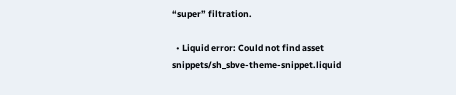“super” filtration.

  • Liquid error: Could not find asset snippets/sh_sbve-theme-snippet.liquid